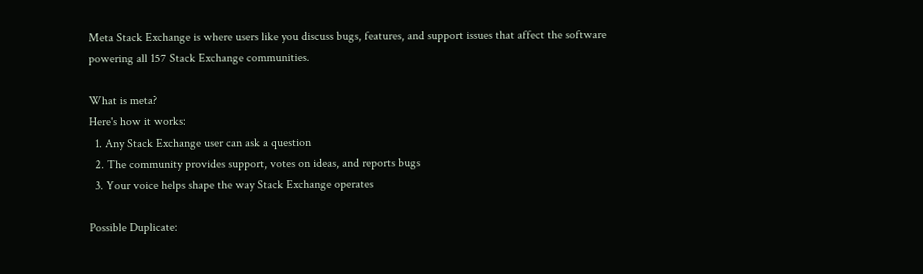Meta Stack Exchange is where users like you discuss bugs, features, and support issues that affect the software powering all 157 Stack Exchange communities.

What is meta?
Here's how it works:
  1. Any Stack Exchange user can ask a question
  2. The community provides support, votes on ideas, and reports bugs
  3. Your voice helps shape the way Stack Exchange operates

Possible Duplicate: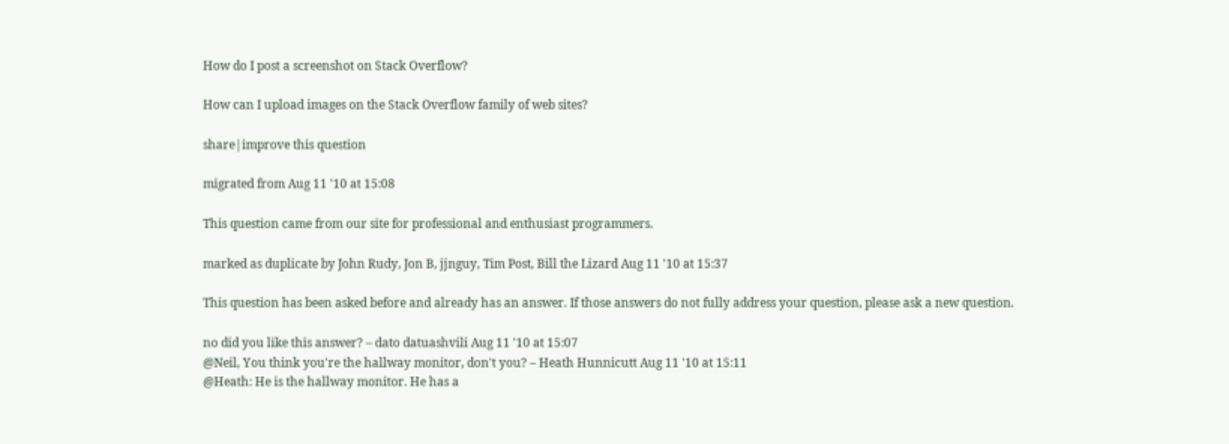How do I post a screenshot on Stack Overflow?

How can I upload images on the Stack Overflow family of web sites?

share|improve this question

migrated from Aug 11 '10 at 15:08

This question came from our site for professional and enthusiast programmers.

marked as duplicate by John Rudy, Jon B, jjnguy, Tim Post, Bill the Lizard Aug 11 '10 at 15:37

This question has been asked before and already has an answer. If those answers do not fully address your question, please ask a new question.

no did you like this answer? – dato datuashvili Aug 11 '10 at 15:07
@Neil, You think you're the hallway monitor, don't you? – Heath Hunnicutt Aug 11 '10 at 15:11
@Heath: He is the hallway monitor. He has a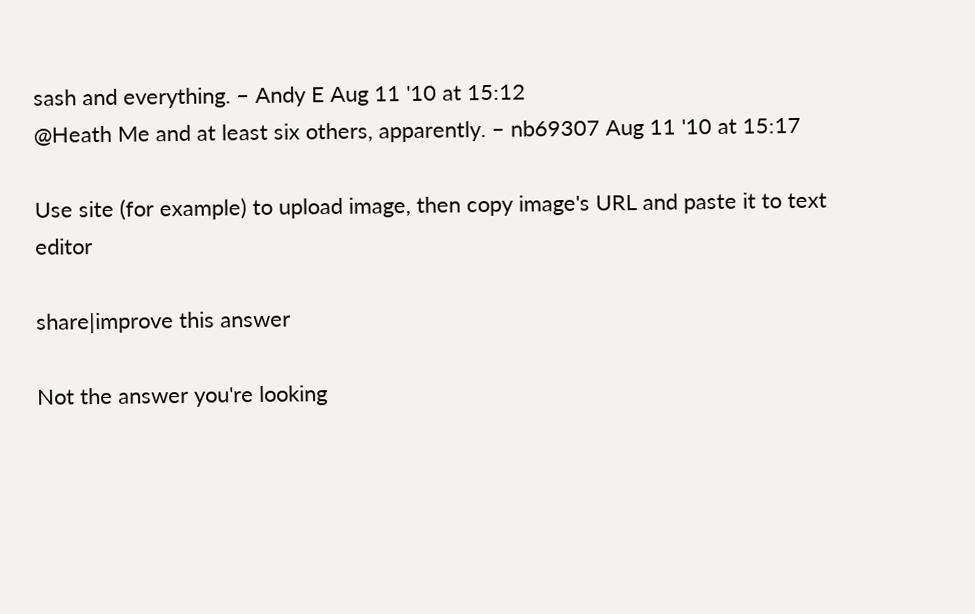sash and everything. – Andy E Aug 11 '10 at 15:12
@Heath Me and at least six others, apparently. – nb69307 Aug 11 '10 at 15:17

Use site (for example) to upload image, then copy image's URL and paste it to text editor

share|improve this answer

Not the answer you're looking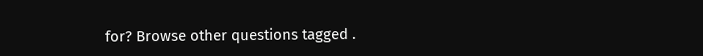for? Browse other questions tagged .